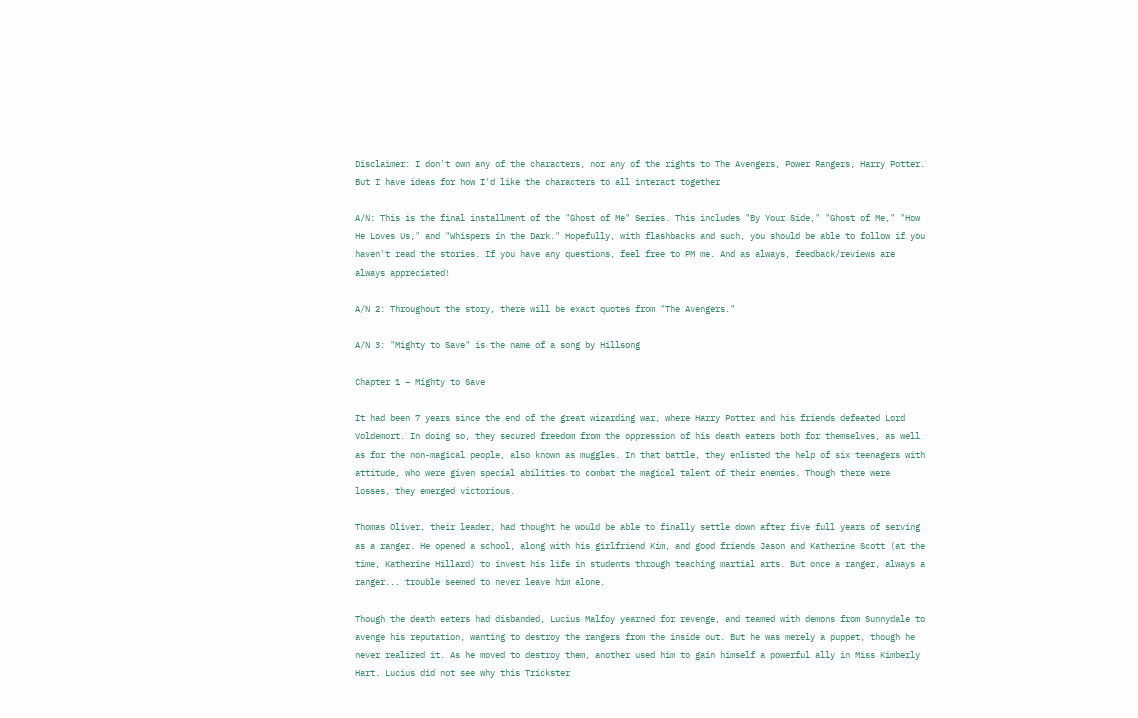Disclaimer: I don't own any of the characters, nor any of the rights to The Avengers, Power Rangers, Harry Potter. But I have ideas for how I'd like the characters to all interact together

A/N: This is the final installment of the "Ghost of Me" Series. This includes "By Your Side," "Ghost of Me," "How He Loves Us," and "Whispers in the Dark." Hopefully, with flashbacks and such, you should be able to follow if you haven't read the stories. If you have any questions, feel free to PM me. And as always, feedback/reviews are always appreciated!

A/N 2: Throughout the story, there will be exact quotes from "The Avengers."

A/N 3: "Mighty to Save" is the name of a song by Hillsong

Chapter 1 – Mighty to Save

It had been 7 years since the end of the great wizarding war, where Harry Potter and his friends defeated Lord Voldemort. In doing so, they secured freedom from the oppression of his death eaters both for themselves, as well as for the non-magical people, also known as muggles. In that battle, they enlisted the help of six teenagers with attitude, who were given special abilities to combat the magical talent of their enemies. Though there were losses, they emerged victorious.

Thomas Oliver, their leader, had thought he would be able to finally settle down after five full years of serving as a ranger. He opened a school, along with his girlfriend Kim, and good friends Jason and Katherine Scott (at the time, Katherine Hillard) to invest his life in students through teaching martial arts. But once a ranger, always a ranger... trouble seemed to never leave him alone.

Though the death eaters had disbanded, Lucius Malfoy yearned for revenge, and teamed with demons from Sunnydale to avenge his reputation, wanting to destroy the rangers from the inside out. But he was merely a puppet, though he never realized it. As he moved to destroy them, another used him to gain himself a powerful ally in Miss Kimberly Hart. Lucius did not see why this Trickster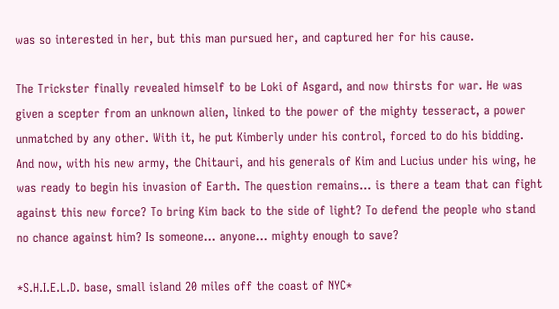was so interested in her, but this man pursued her, and captured her for his cause.

The Trickster finally revealed himself to be Loki of Asgard, and now thirsts for war. He was given a scepter from an unknown alien, linked to the power of the mighty tesseract, a power unmatched by any other. With it, he put Kimberly under his control, forced to do his bidding. And now, with his new army, the Chitauri, and his generals of Kim and Lucius under his wing, he was ready to begin his invasion of Earth. The question remains... is there a team that can fight against this new force? To bring Kim back to the side of light? To defend the people who stand no chance against him? Is someone... anyone... mighty enough to save?

*S.H.I.E.L.D. base, small island 20 miles off the coast of NYC*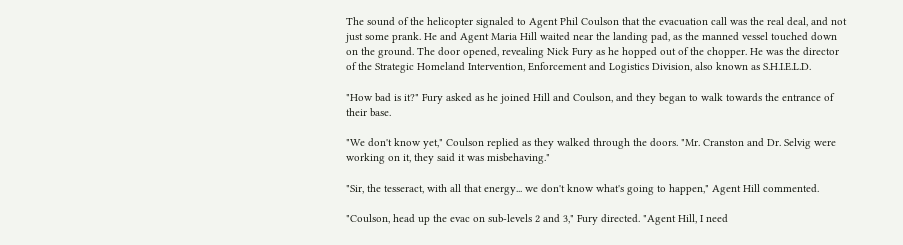The sound of the helicopter signaled to Agent Phil Coulson that the evacuation call was the real deal, and not just some prank. He and Agent Maria Hill waited near the landing pad, as the manned vessel touched down on the ground. The door opened, revealing Nick Fury as he hopped out of the chopper. He was the director of the Strategic Homeland Intervention, Enforcement and Logistics Division, also known as S.H.I.E.L.D.

"How bad is it?" Fury asked as he joined Hill and Coulson, and they began to walk towards the entrance of their base.

"We don't know yet," Coulson replied as they walked through the doors. "Mr. Cranston and Dr. Selvig were working on it, they said it was misbehaving."

"Sir, the tesseract, with all that energy... we don't know what's going to happen," Agent Hill commented.

"Coulson, head up the evac on sub-levels 2 and 3," Fury directed. "Agent Hill, I need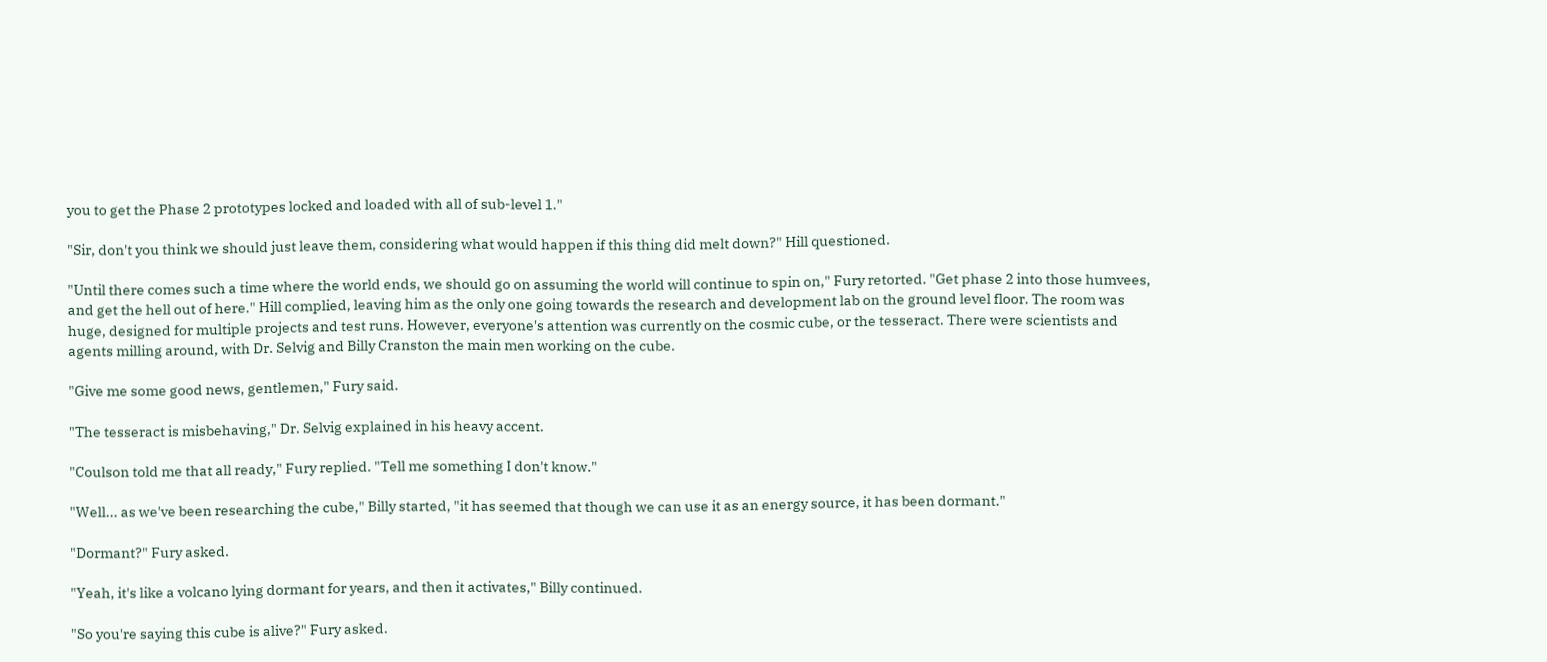you to get the Phase 2 prototypes locked and loaded with all of sub-level 1."

"Sir, don't you think we should just leave them, considering what would happen if this thing did melt down?" Hill questioned.

"Until there comes such a time where the world ends, we should go on assuming the world will continue to spin on," Fury retorted. "Get phase 2 into those humvees, and get the hell out of here." Hill complied, leaving him as the only one going towards the research and development lab on the ground level floor. The room was huge, designed for multiple projects and test runs. However, everyone's attention was currently on the cosmic cube, or the tesseract. There were scientists and agents milling around, with Dr. Selvig and Billy Cranston the main men working on the cube.

"Give me some good news, gentlemen," Fury said.

"The tesseract is misbehaving," Dr. Selvig explained in his heavy accent.

"Coulson told me that all ready," Fury replied. "Tell me something I don't know."

"Well... as we've been researching the cube," Billy started, "it has seemed that though we can use it as an energy source, it has been dormant."

"Dormant?" Fury asked.

"Yeah, it's like a volcano lying dormant for years, and then it activates," Billy continued.

"So you're saying this cube is alive?" Fury asked.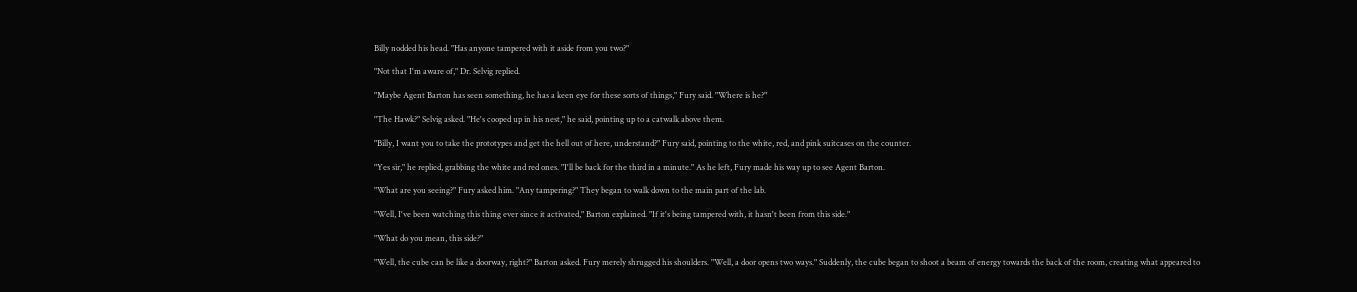Billy nodded his head. "Has anyone tampered with it aside from you two?"

"Not that I'm aware of," Dr. Selvig replied.

"Maybe Agent Barton has seen something, he has a keen eye for these sorts of things," Fury said. "Where is he?"

"The Hawk?" Selvig asked. "He's cooped up in his nest," he said, pointing up to a catwalk above them.

"Billy, I want you to take the prototypes and get the hell out of here, understand?" Fury said, pointing to the white, red, and pink suitcases on the counter.

"Yes sir," he replied, grabbing the white and red ones. "I'll be back for the third in a minute." As he left, Fury made his way up to see Agent Barton.

"What are you seeing?" Fury asked him. "Any tampering?" They began to walk down to the main part of the lab.

"Well, I've been watching this thing ever since it activated," Barton explained. "If it's being tampered with, it hasn't been from this side."

"What do you mean, this side?"

"Well, the cube can be like a doorway, right?" Barton asked. Fury merely shrugged his shoulders. "Well, a door opens two ways." Suddenly, the cube began to shoot a beam of energy towards the back of the room, creating what appeared to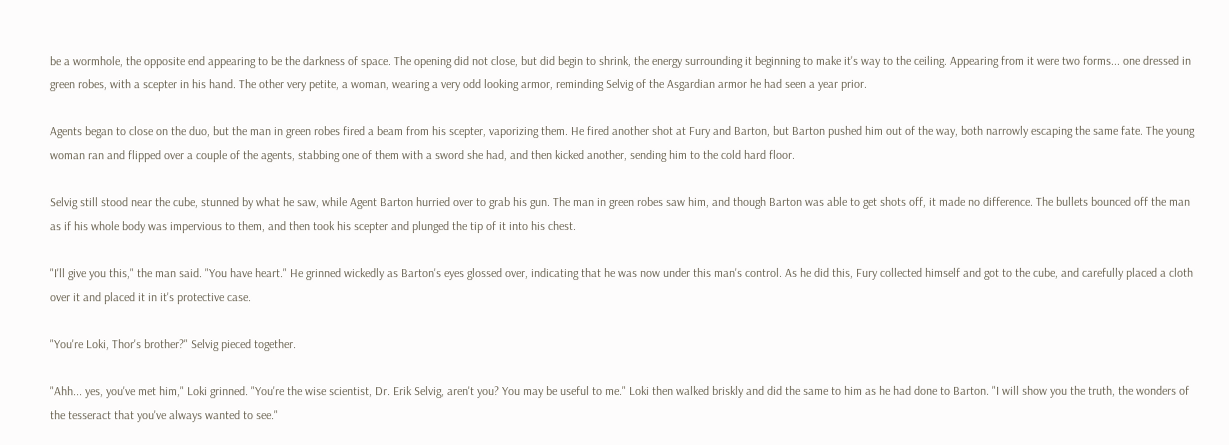be a wormhole, the opposite end appearing to be the darkness of space. The opening did not close, but did begin to shrink, the energy surrounding it beginning to make it's way to the ceiling. Appearing from it were two forms... one dressed in green robes, with a scepter in his hand. The other very petite, a woman, wearing a very odd looking armor, reminding Selvig of the Asgardian armor he had seen a year prior.

Agents began to close on the duo, but the man in green robes fired a beam from his scepter, vaporizing them. He fired another shot at Fury and Barton, but Barton pushed him out of the way, both narrowly escaping the same fate. The young woman ran and flipped over a couple of the agents, stabbing one of them with a sword she had, and then kicked another, sending him to the cold hard floor.

Selvig still stood near the cube, stunned by what he saw, while Agent Barton hurried over to grab his gun. The man in green robes saw him, and though Barton was able to get shots off, it made no difference. The bullets bounced off the man as if his whole body was impervious to them, and then took his scepter and plunged the tip of it into his chest.

"I'll give you this," the man said. "You have heart." He grinned wickedly as Barton's eyes glossed over, indicating that he was now under this man's control. As he did this, Fury collected himself and got to the cube, and carefully placed a cloth over it and placed it in it's protective case.

"You're Loki, Thor's brother?" Selvig pieced together.

"Ahh... yes, you've met him," Loki grinned. "You're the wise scientist, Dr. Erik Selvig, aren't you? You may be useful to me." Loki then walked briskly and did the same to him as he had done to Barton. "I will show you the truth, the wonders of the tesseract that you've always wanted to see."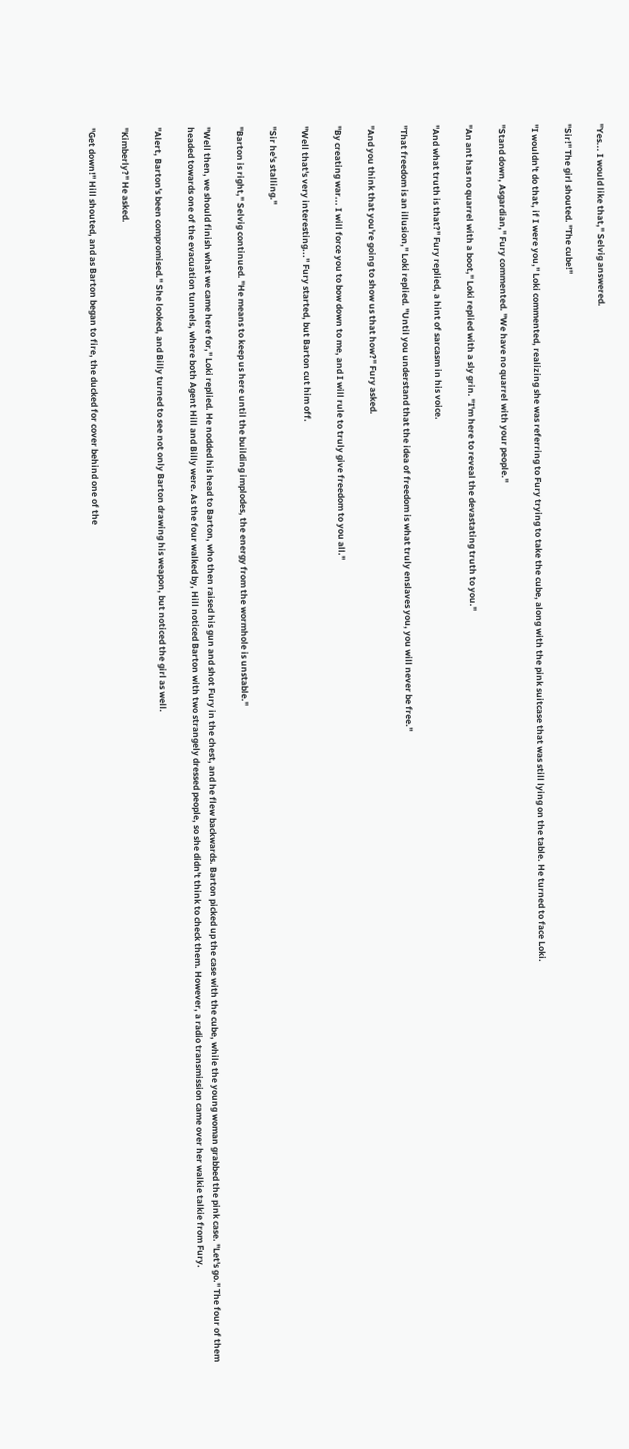"Yes... I would like that," Selvig answered.

"Sir!" The girl shouted. "The cube!"

"I wouldn't do that, if I were you," Loki commented, realizing she was referring to Fury trying to take the cube, along with the pink suitcase that was still lying on the table. He turned to face Loki.

"Stand down, Asgardian," Fury commented. "We have no quarrel with your people."

"An ant has no quarrel with a boot," Loki replied with a sly grin. "I'm here to reveal the devastating truth to you."

"And what truth is that?" Fury replied, a hint of sarcasm in his voice.

"That freedom is an illusion," Loki replied. "Until you understand that the idea of freedom is what truly enslaves you, you will never be free."

"And you think that you're going to show us that how?" Fury asked.

"By creating war... I will force you to bow down to me, and I will rule to truly give freedom to you all."

"Well that's very interesting..." Fury started, but Barton cut him off.

"Sir he's stalling."

"Barton is right," Selvig continued. "He means to keep us here until the building implodes, the energy from the wormhole is unstable."

"Well then, we should finish what we came here for," Loki replied. He nodded his head to Barton, who then raised his gun and shot Fury in the chest, and he flew backwards. Barton picked up the case with the cube, while the young woman grabbed the pink case. "Let's go." The four of them headed towards one of the evacuation tunnels, where both Agent Hill and Billy were. As the four walked by, Hill noticed Barton with two strangely dressed people, so she didn't think to check them. However, a radio transmission came over her walkie talkie from Fury.

"Alert, Barton's been compromised." She looked, and Billy turned to see not only Barton drawing his weapon, but noticed the girl as well.

"Kimberly?" He asked.

"Get down!" Hill shouted, and as Barton began to fire, the ducked for cover behind one of the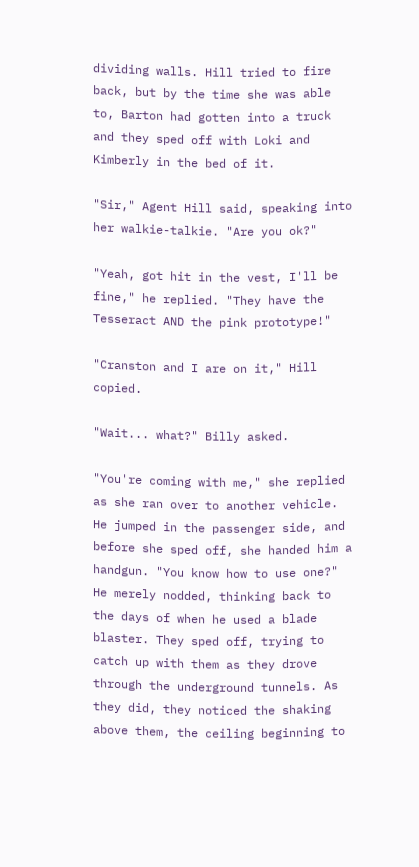dividing walls. Hill tried to fire back, but by the time she was able to, Barton had gotten into a truck and they sped off with Loki and Kimberly in the bed of it.

"Sir," Agent Hill said, speaking into her walkie-talkie. "Are you ok?"

"Yeah, got hit in the vest, I'll be fine," he replied. "They have the Tesseract AND the pink prototype!"

"Cranston and I are on it," Hill copied.

"Wait... what?" Billy asked.

"You're coming with me," she replied as she ran over to another vehicle. He jumped in the passenger side, and before she sped off, she handed him a handgun. "You know how to use one?" He merely nodded, thinking back to the days of when he used a blade blaster. They sped off, trying to catch up with them as they drove through the underground tunnels. As they did, they noticed the shaking above them, the ceiling beginning to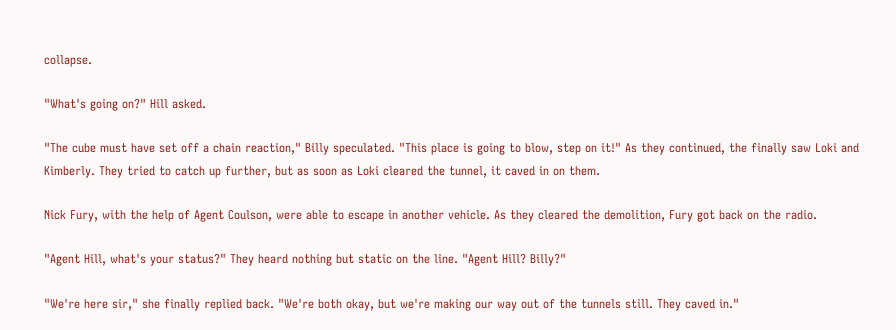collapse.

"What's going on?" Hill asked.

"The cube must have set off a chain reaction," Billy speculated. "This place is going to blow, step on it!" As they continued, the finally saw Loki and Kimberly. They tried to catch up further, but as soon as Loki cleared the tunnel, it caved in on them.

Nick Fury, with the help of Agent Coulson, were able to escape in another vehicle. As they cleared the demolition, Fury got back on the radio.

"Agent Hill, what's your status?" They heard nothing but static on the line. "Agent Hill? Billy?"

"We're here sir," she finally replied back. "We're both okay, but we're making our way out of the tunnels still. They caved in."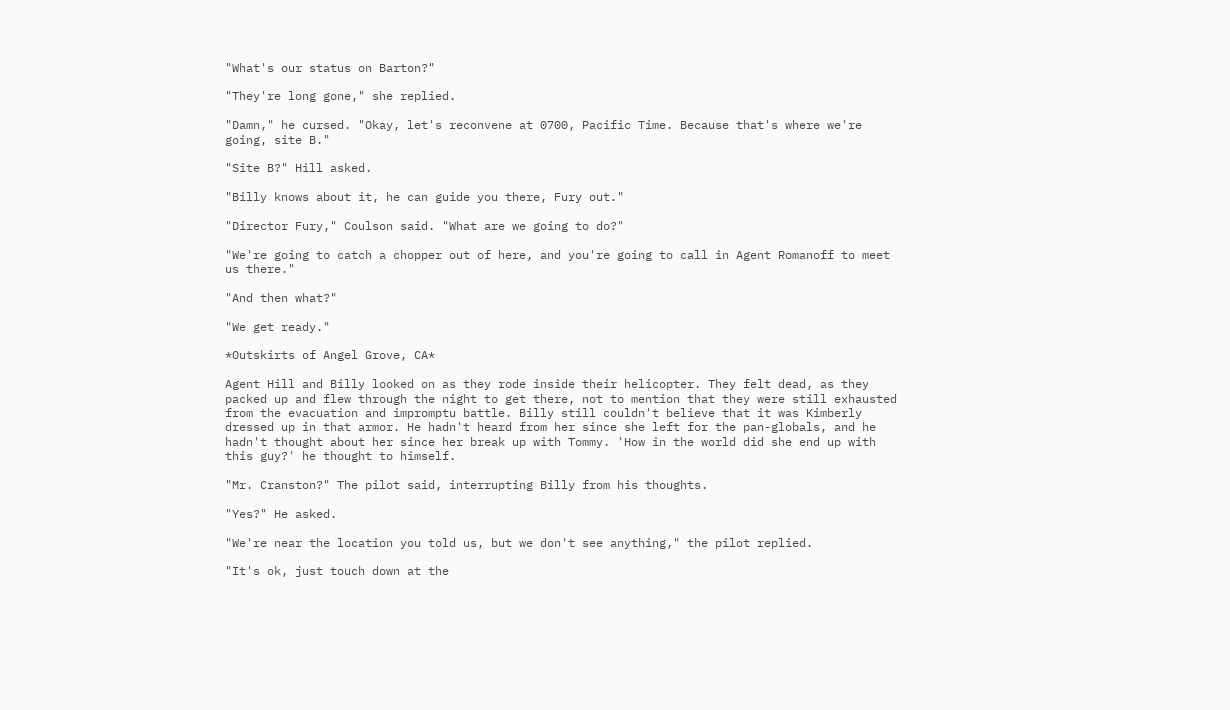"What's our status on Barton?"

"They're long gone," she replied.

"Damn," he cursed. "Okay, let's reconvene at 0700, Pacific Time. Because that's where we're going, site B."

"Site B?" Hill asked.

"Billy knows about it, he can guide you there, Fury out."

"Director Fury," Coulson said. "What are we going to do?"

"We're going to catch a chopper out of here, and you're going to call in Agent Romanoff to meet us there."

"And then what?"

"We get ready."

*Outskirts of Angel Grove, CA*

Agent Hill and Billy looked on as they rode inside their helicopter. They felt dead, as they packed up and flew through the night to get there, not to mention that they were still exhausted from the evacuation and impromptu battle. Billy still couldn't believe that it was Kimberly dressed up in that armor. He hadn't heard from her since she left for the pan-globals, and he hadn't thought about her since her break up with Tommy. 'How in the world did she end up with this guy?' he thought to himself.

"Mr. Cranston?" The pilot said, interrupting Billy from his thoughts.

"Yes?" He asked.

"We're near the location you told us, but we don't see anything," the pilot replied.

"It's ok, just touch down at the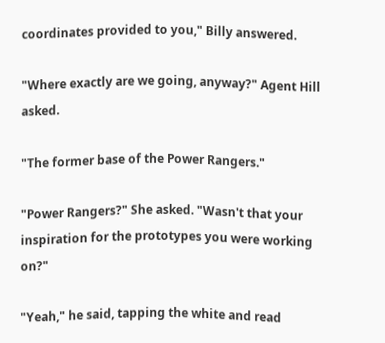coordinates provided to you," Billy answered.

"Where exactly are we going, anyway?" Agent Hill asked.

"The former base of the Power Rangers."

"Power Rangers?" She asked. "Wasn't that your inspiration for the prototypes you were working on?"

"Yeah," he said, tapping the white and read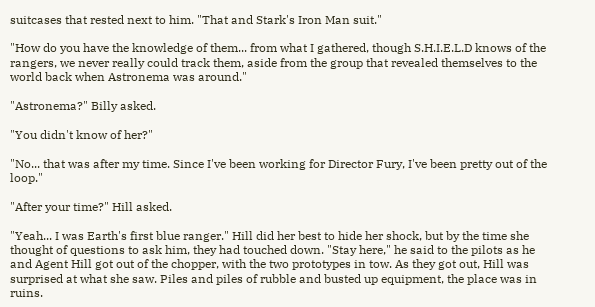suitcases that rested next to him. "That and Stark's Iron Man suit."

"How do you have the knowledge of them... from what I gathered, though S.H.I.E.L.D knows of the rangers, we never really could track them, aside from the group that revealed themselves to the world back when Astronema was around."

"Astronema?" Billy asked.

"You didn't know of her?"

"No... that was after my time. Since I've been working for Director Fury, I've been pretty out of the loop."

"After your time?" Hill asked.

"Yeah... I was Earth's first blue ranger." Hill did her best to hide her shock, but by the time she thought of questions to ask him, they had touched down. "Stay here," he said to the pilots as he and Agent Hill got out of the chopper, with the two prototypes in tow. As they got out, Hill was surprised at what she saw. Piles and piles of rubble and busted up equipment, the place was in ruins.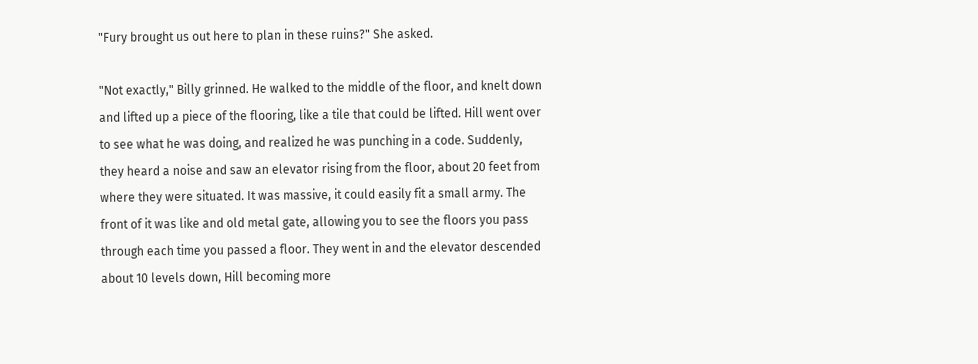"Fury brought us out here to plan in these ruins?" She asked.

"Not exactly," Billy grinned. He walked to the middle of the floor, and knelt down and lifted up a piece of the flooring, like a tile that could be lifted. Hill went over to see what he was doing, and realized he was punching in a code. Suddenly, they heard a noise and saw an elevator rising from the floor, about 20 feet from where they were situated. It was massive, it could easily fit a small army. The front of it was like and old metal gate, allowing you to see the floors you pass through each time you passed a floor. They went in and the elevator descended about 10 levels down, Hill becoming more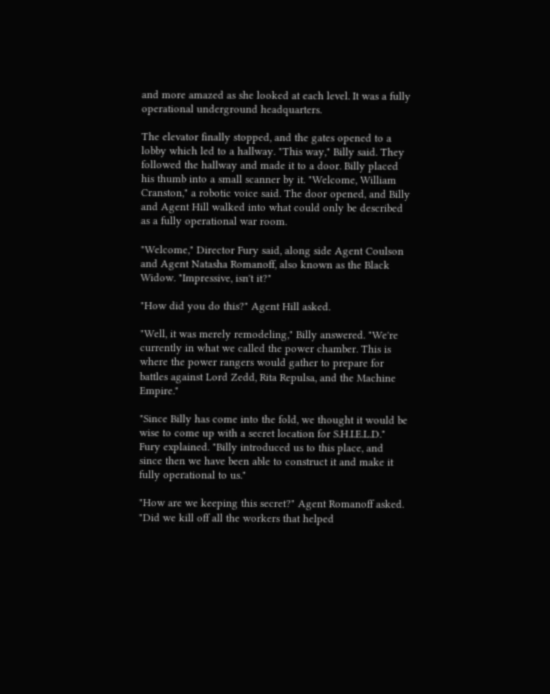and more amazed as she looked at each level. It was a fully operational underground headquarters.

The elevator finally stopped, and the gates opened to a lobby which led to a hallway. "This way," Billy said. They followed the hallway and made it to a door. Billy placed his thumb into a small scanner by it. "Welcome, William Cranston," a robotic voice said. The door opened, and Billy and Agent Hill walked into what could only be described as a fully operational war room.

"Welcome," Director Fury said, along side Agent Coulson and Agent Natasha Romanoff, also known as the Black Widow. "Impressive, isn't it?"

"How did you do this?" Agent Hill asked.

"Well, it was merely remodeling," Billy answered. "We're currently in what we called the power chamber. This is where the power rangers would gather to prepare for battles against Lord Zedd, Rita Repulsa, and the Machine Empire."

"Since Billy has come into the fold, we thought it would be wise to come up with a secret location for S.H.I.E.L.D." Fury explained. "Billy introduced us to this place, and since then we have been able to construct it and make it fully operational to us."

"How are we keeping this secret?" Agent Romanoff asked. "Did we kill off all the workers that helped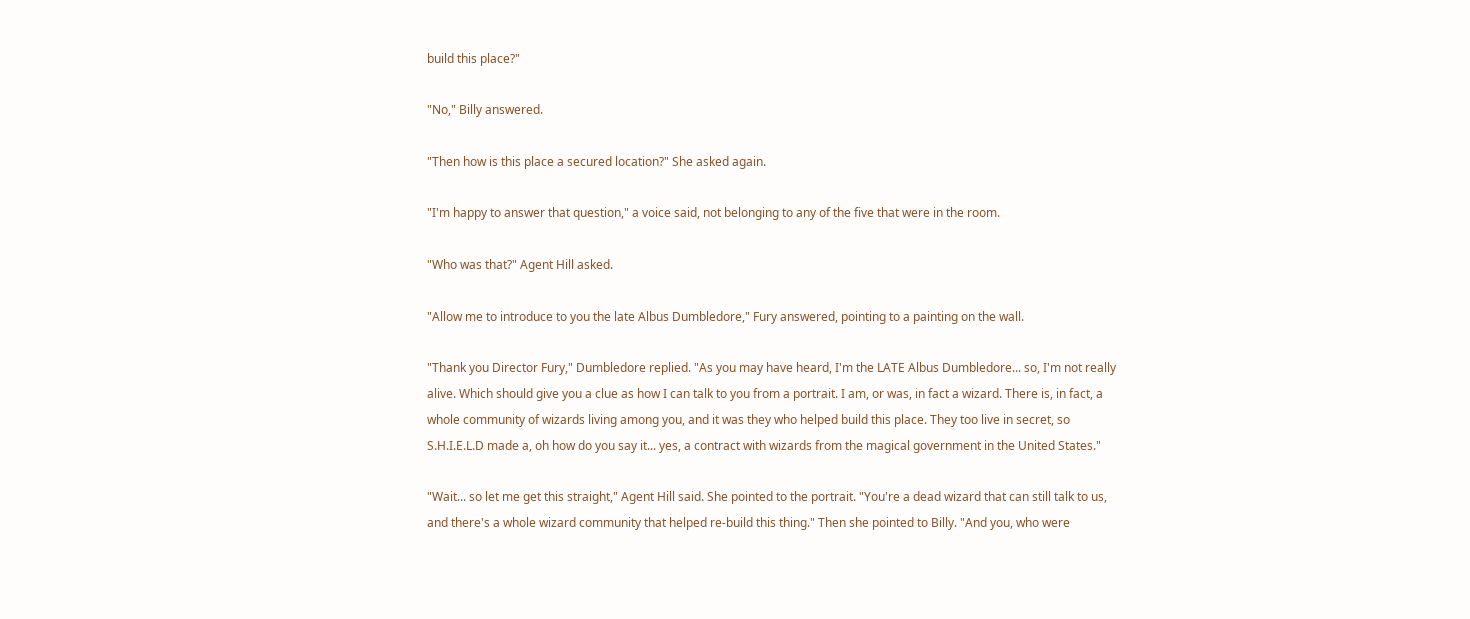build this place?"

"No," Billy answered.

"Then how is this place a secured location?" She asked again.

"I'm happy to answer that question," a voice said, not belonging to any of the five that were in the room.

"Who was that?" Agent Hill asked.

"Allow me to introduce to you the late Albus Dumbledore," Fury answered, pointing to a painting on the wall.

"Thank you Director Fury," Dumbledore replied. "As you may have heard, I'm the LATE Albus Dumbledore... so, I'm not really alive. Which should give you a clue as how I can talk to you from a portrait. I am, or was, in fact a wizard. There is, in fact, a whole community of wizards living among you, and it was they who helped build this place. They too live in secret, so S.H.I.E.L.D made a, oh how do you say it... yes, a contract with wizards from the magical government in the United States."

"Wait... so let me get this straight," Agent Hill said. She pointed to the portrait. "You're a dead wizard that can still talk to us, and there's a whole wizard community that helped re-build this thing." Then she pointed to Billy. "And you, who were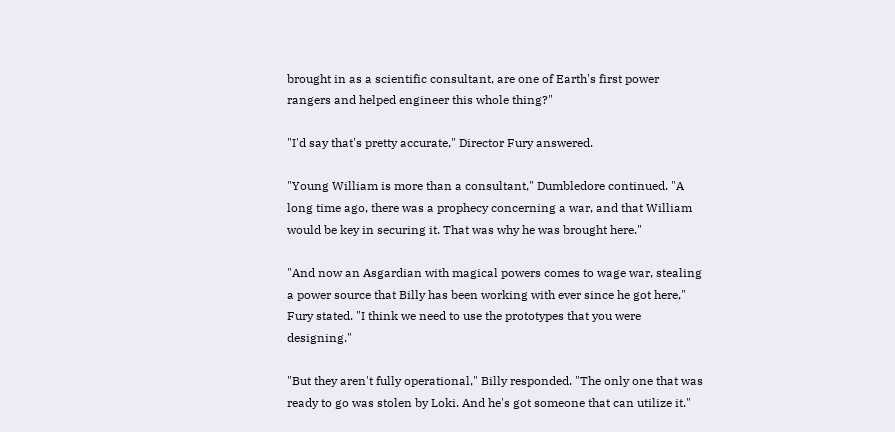brought in as a scientific consultant, are one of Earth's first power rangers and helped engineer this whole thing?"

"I'd say that's pretty accurate," Director Fury answered.

"Young William is more than a consultant," Dumbledore continued. "A long time ago, there was a prophecy concerning a war, and that William would be key in securing it. That was why he was brought here."

"And now an Asgardian with magical powers comes to wage war, stealing a power source that Billy has been working with ever since he got here," Fury stated. "I think we need to use the prototypes that you were designing."

"But they aren't fully operational," Billy responded. "The only one that was ready to go was stolen by Loki. And he's got someone that can utilize it."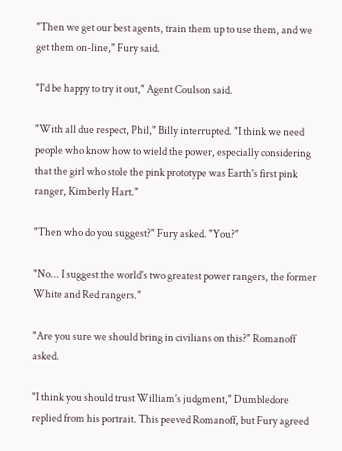"Then we get our best agents, train them up to use them, and we get them on-line," Fury said.

"I'd be happy to try it out," Agent Coulson said.

"With all due respect, Phil," Billy interrupted. "I think we need people who know how to wield the power, especially considering that the girl who stole the pink prototype was Earth's first pink ranger, Kimberly Hart."

"Then who do you suggest?" Fury asked. "You?"

"No... I suggest the world's two greatest power rangers, the former White and Red rangers."

"Are you sure we should bring in civilians on this?" Romanoff asked.

"I think you should trust William's judgment," Dumbledore replied from his portrait. This peeved Romanoff, but Fury agreed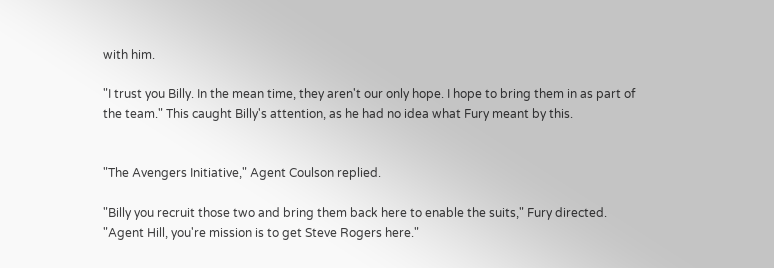with him.

"I trust you Billy. In the mean time, they aren't our only hope. I hope to bring them in as part of the team." This caught Billy's attention, as he had no idea what Fury meant by this.


"The Avengers Initiative," Agent Coulson replied.

"Billy you recruit those two and bring them back here to enable the suits," Fury directed. "Agent Hill, you're mission is to get Steve Rogers here."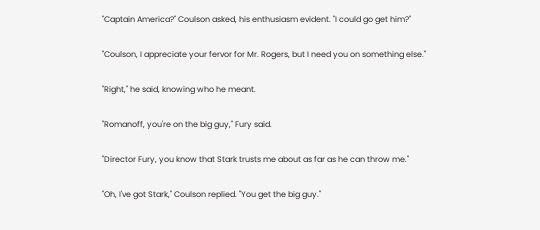"Captain America?" Coulson asked, his enthusiasm evident. "I could go get him?"

"Coulson, I appreciate your fervor for Mr. Rogers, but I need you on something else."

"Right," he said, knowing who he meant.

"Romanoff, you're on the big guy," Fury said.

"Director Fury, you know that Stark trusts me about as far as he can throw me."

"Oh, I've got Stark," Coulson replied. "You get the big guy."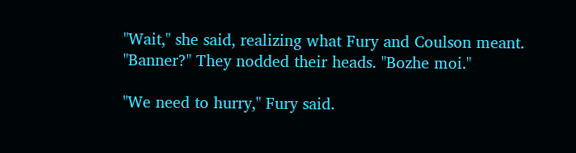"Wait," she said, realizing what Fury and Coulson meant. "Banner?" They nodded their heads. "Bozhe moi."

"We need to hurry," Fury said.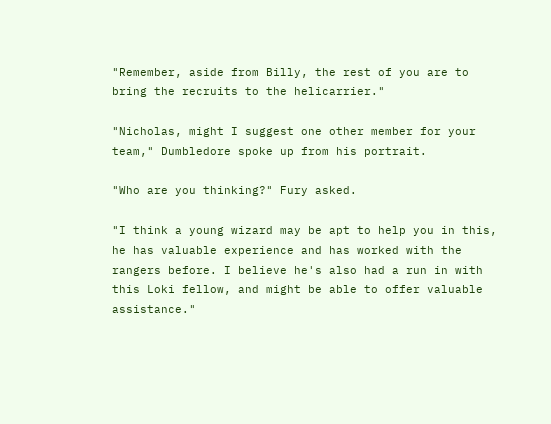"Remember, aside from Billy, the rest of you are to bring the recruits to the helicarrier."

"Nicholas, might I suggest one other member for your team," Dumbledore spoke up from his portrait.

"Who are you thinking?" Fury asked.

"I think a young wizard may be apt to help you in this, he has valuable experience and has worked with the rangers before. I believe he's also had a run in with this Loki fellow, and might be able to offer valuable assistance."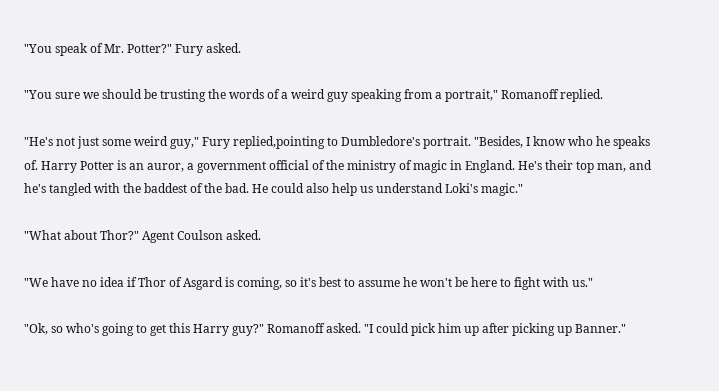"You speak of Mr. Potter?" Fury asked.

"You sure we should be trusting the words of a weird guy speaking from a portrait," Romanoff replied.

"He's not just some weird guy," Fury replied,pointing to Dumbledore's portrait. "Besides, I know who he speaks of. Harry Potter is an auror, a government official of the ministry of magic in England. He's their top man, and he's tangled with the baddest of the bad. He could also help us understand Loki's magic."

"What about Thor?" Agent Coulson asked.

"We have no idea if Thor of Asgard is coming, so it's best to assume he won't be here to fight with us."

"Ok, so who's going to get this Harry guy?" Romanoff asked. "I could pick him up after picking up Banner."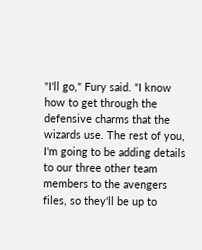"I'll go," Fury said. "I know how to get through the defensive charms that the wizards use. The rest of you, I'm going to be adding details to our three other team members to the avengers files, so they'll be up to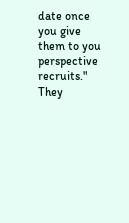date once you give them to you perspective recruits." They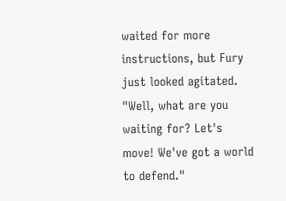waited for more instructions, but Fury just looked agitated. "Well, what are you waiting for? Let's move! We've got a world to defend."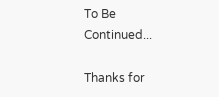To Be Continued...

Thanks for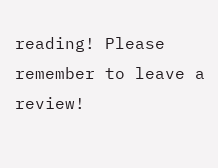reading! Please remember to leave a review!